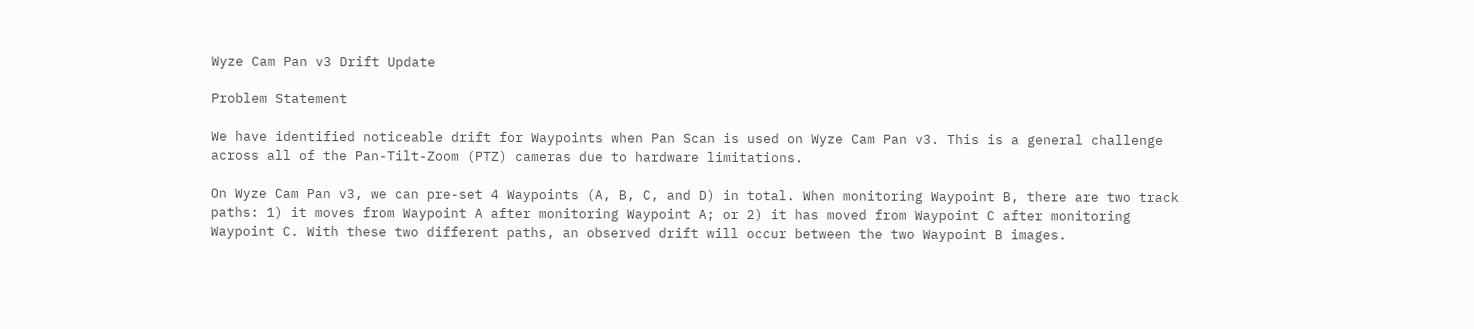Wyze Cam Pan v3 Drift Update

Problem Statement

We have identified noticeable drift for Waypoints when Pan Scan is used on Wyze Cam Pan v3. This is a general challenge across all of the Pan-Tilt-Zoom (PTZ) cameras due to hardware limitations.

On Wyze Cam Pan v3, we can pre-set 4 Waypoints (A, B, C, and D) in total. When monitoring Waypoint B, there are two track paths: 1) it moves from Waypoint A after monitoring Waypoint A; or 2) it has moved from Waypoint C after monitoring Waypoint C. With these two different paths, an observed drift will occur between the two Waypoint B images.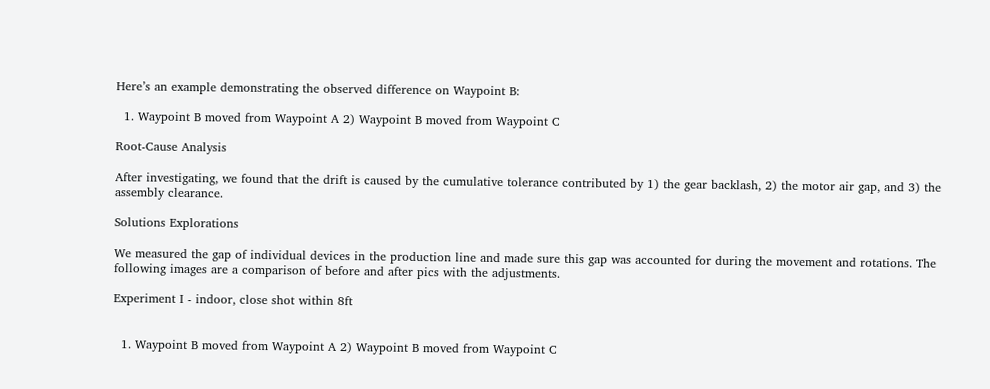Here’s an example demonstrating the observed difference on Waypoint B:

  1. Waypoint B moved from Waypoint A 2) Waypoint B moved from Waypoint C

Root-Cause Analysis

After investigating, we found that the drift is caused by the cumulative tolerance contributed by 1) the gear backlash, 2) the motor air gap, and 3) the assembly clearance.

Solutions Explorations

We measured the gap of individual devices in the production line and made sure this gap was accounted for during the movement and rotations. The following images are a comparison of before and after pics with the adjustments.

Experiment I - indoor, close shot within 8ft


  1. Waypoint B moved from Waypoint A 2) Waypoint B moved from Waypoint C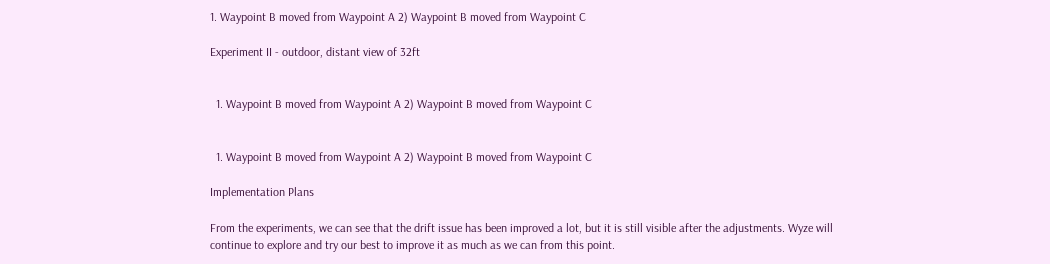1. Waypoint B moved from Waypoint A 2) Waypoint B moved from Waypoint C

Experiment II - outdoor, distant view of 32ft


  1. Waypoint B moved from Waypoint A 2) Waypoint B moved from Waypoint C


  1. Waypoint B moved from Waypoint A 2) Waypoint B moved from Waypoint C

Implementation Plans

From the experiments, we can see that the drift issue has been improved a lot, but it is still visible after the adjustments. Wyze will continue to explore and try our best to improve it as much as we can from this point.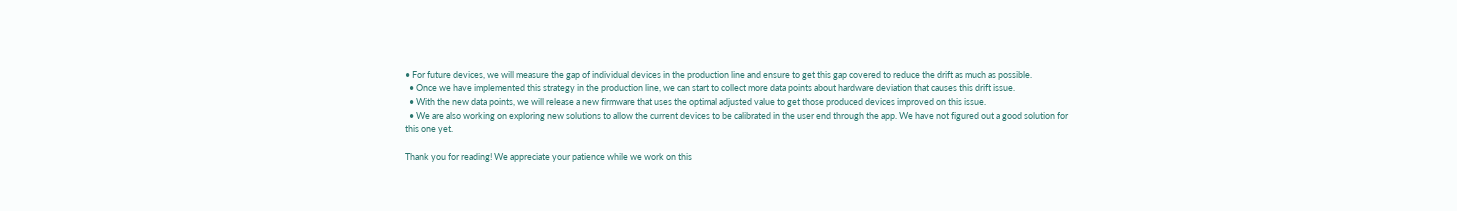• For future devices, we will measure the gap of individual devices in the production line and ensure to get this gap covered to reduce the drift as much as possible.
  • Once we have implemented this strategy in the production line, we can start to collect more data points about hardware deviation that causes this drift issue.
  • With the new data points, we will release a new firmware that uses the optimal adjusted value to get those produced devices improved on this issue.
  • We are also working on exploring new solutions to allow the current devices to be calibrated in the user end through the app. We have not figured out a good solution for this one yet.

Thank you for reading! We appreciate your patience while we work on this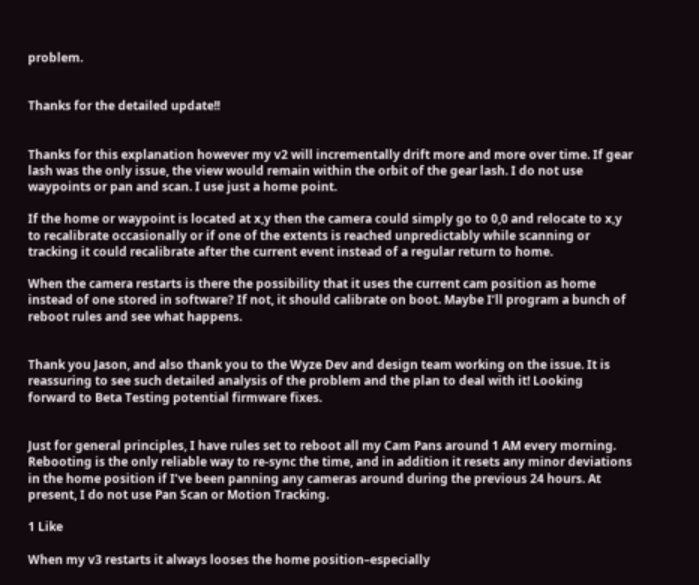problem.


Thanks for the detailed update!!


Thanks for this explanation however my v2 will incrementally drift more and more over time. If gear lash was the only issue, the view would remain within the orbit of the gear lash. I do not use waypoints or pan and scan. I use just a home point.

If the home or waypoint is located at x,y then the camera could simply go to 0,0 and relocate to x,y to recalibrate occasionally or if one of the extents is reached unpredictably while scanning or tracking it could recalibrate after the current event instead of a regular return to home.

When the camera restarts is there the possibility that it uses the current cam position as home instead of one stored in software? If not, it should calibrate on boot. Maybe I’ll program a bunch of reboot rules and see what happens.


Thank you Jason, and also thank you to the Wyze Dev and design team working on the issue. It is reassuring to see such detailed analysis of the problem and the plan to deal with it! Looking forward to Beta Testing potential firmware fixes.


Just for general principles, I have rules set to reboot all my Cam Pans around 1 AM every morning. Rebooting is the only reliable way to re-sync the time, and in addition it resets any minor deviations in the home position if I’ve been panning any cameras around during the previous 24 hours. At present, I do not use Pan Scan or Motion Tracking.

1 Like

When my v3 restarts it always looses the home position–especially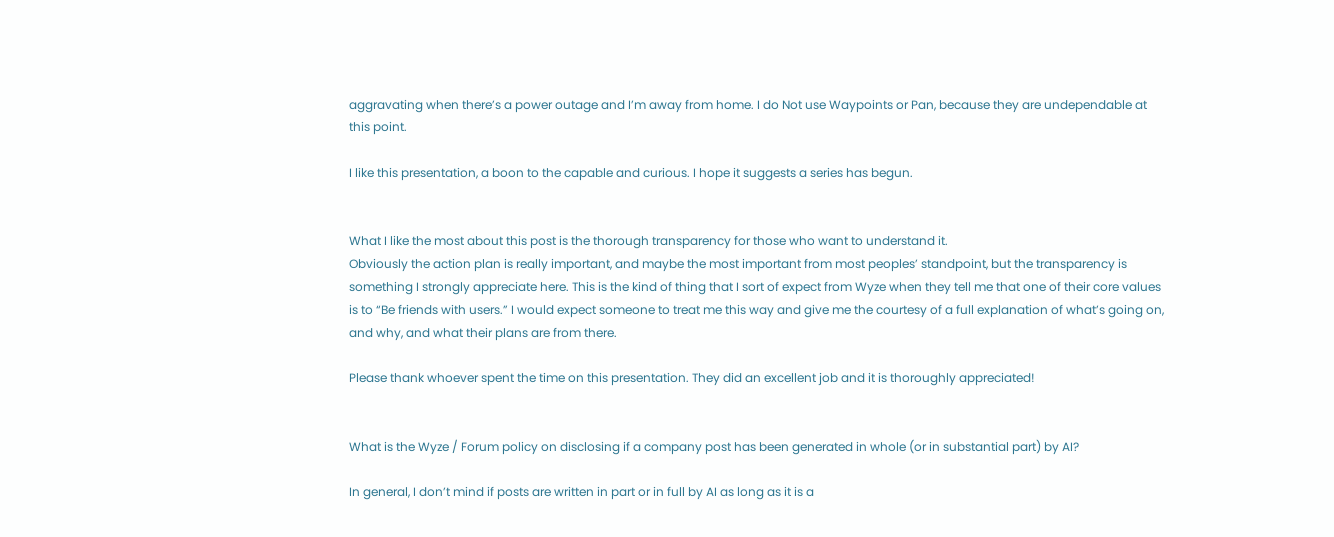aggravating when there’s a power outage and I’m away from home. I do Not use Waypoints or Pan, because they are undependable at this point.

I like this presentation, a boon to the capable and curious. I hope it suggests a series has begun.


What I like the most about this post is the thorough transparency for those who want to understand it.
Obviously the action plan is really important, and maybe the most important from most peoples’ standpoint, but the transparency is something I strongly appreciate here. This is the kind of thing that I sort of expect from Wyze when they tell me that one of their core values is to “Be friends with users.” I would expect someone to treat me this way and give me the courtesy of a full explanation of what’s going on, and why, and what their plans are from there.

Please thank whoever spent the time on this presentation. They did an excellent job and it is thoroughly appreciated!


What is the Wyze / Forum policy on disclosing if a company post has been generated in whole (or in substantial part) by AI?

In general, I don’t mind if posts are written in part or in full by AI as long as it is a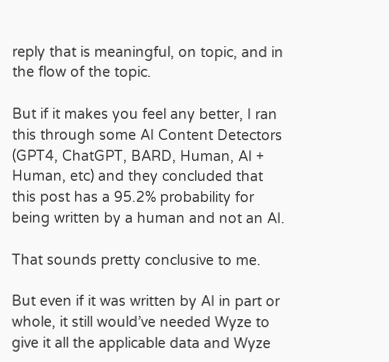reply that is meaningful, on topic, and in the flow of the topic.

But if it makes you feel any better, I ran this through some AI Content Detectors (GPT4, ChatGPT, BARD, Human, AI + Human, etc) and they concluded that this post has a 95.2% probability for being written by a human and not an AI.

That sounds pretty conclusive to me.

But even if it was written by AI in part or whole, it still would’ve needed Wyze to give it all the applicable data and Wyze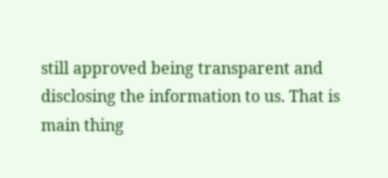still approved being transparent and disclosing the information to us. That is main thing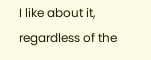I like about it, regardless of the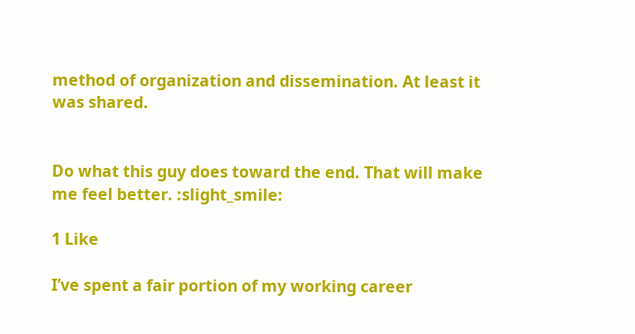method of organization and dissemination. At least it was shared.


Do what this guy does toward the end. That will make me feel better. :slight_smile:

1 Like

I’ve spent a fair portion of my working career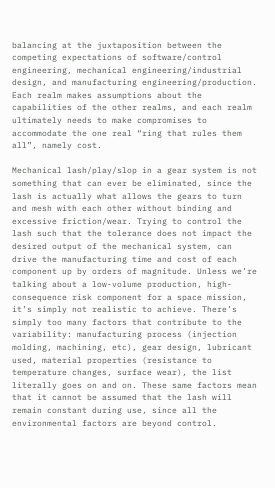balancing at the juxtaposition between the competing expectations of software/control engineering, mechanical engineering/industrial design, and manufacturing engineering/production. Each realm makes assumptions about the capabilities of the other realms, and each realm ultimately needs to make compromises to accommodate the one real “ring that rules them all”, namely cost.

Mechanical lash/play/slop in a gear system is not something that can ever be eliminated, since the lash is actually what allows the gears to turn and mesh with each other without binding and excessive friction/wear. Trying to control the lash such that the tolerance does not impact the desired output of the mechanical system, can drive the manufacturing time and cost of each component up by orders of magnitude. Unless we’re talking about a low-volume production, high-consequence risk component for a space mission, it’s simply not realistic to achieve. There’s simply too many factors that contribute to the variability: manufacturing process (injection molding, machining, etc), gear design, lubricant used, material properties (resistance to temperature changes, surface wear), the list literally goes on and on. These same factors mean that it cannot be assumed that the lash will remain constant during use, since all the environmental factors are beyond control.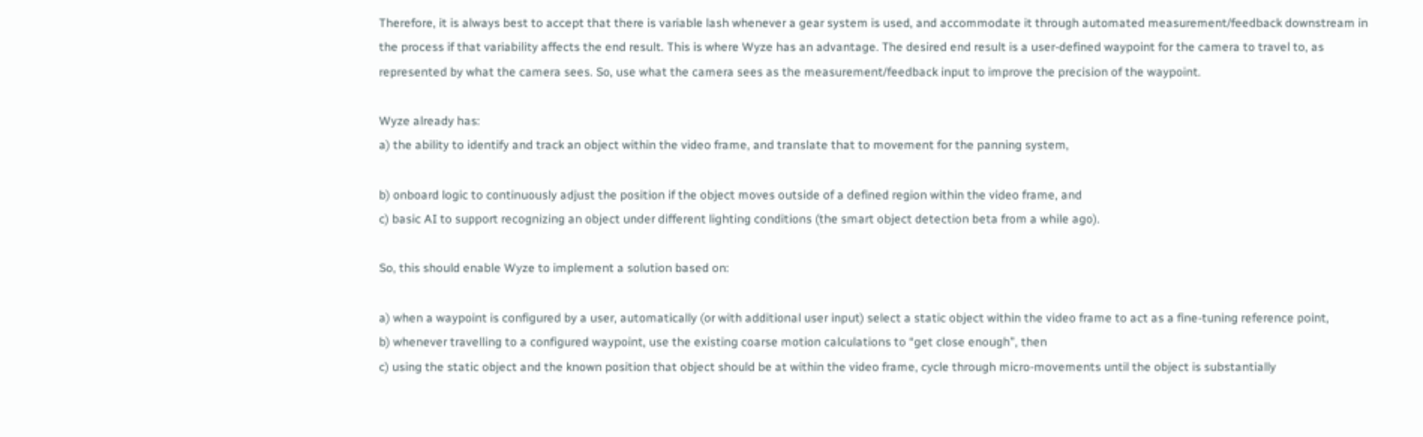Therefore, it is always best to accept that there is variable lash whenever a gear system is used, and accommodate it through automated measurement/feedback downstream in the process if that variability affects the end result. This is where Wyze has an advantage. The desired end result is a user-defined waypoint for the camera to travel to, as represented by what the camera sees. So, use what the camera sees as the measurement/feedback input to improve the precision of the waypoint.

Wyze already has:
a) the ability to identify and track an object within the video frame, and translate that to movement for the panning system,

b) onboard logic to continuously adjust the position if the object moves outside of a defined region within the video frame, and
c) basic AI to support recognizing an object under different lighting conditions (the smart object detection beta from a while ago).

So, this should enable Wyze to implement a solution based on:

a) when a waypoint is configured by a user, automatically (or with additional user input) select a static object within the video frame to act as a fine-tuning reference point,
b) whenever travelling to a configured waypoint, use the existing coarse motion calculations to “get close enough”, then
c) using the static object and the known position that object should be at within the video frame, cycle through micro-movements until the object is substantially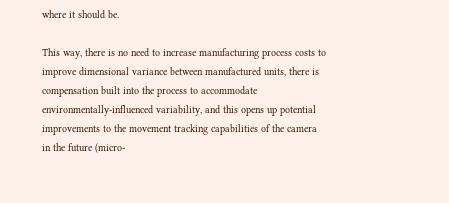where it should be.

This way, there is no need to increase manufacturing process costs to improve dimensional variance between manufactured units, there is compensation built into the process to accommodate environmentally-influenced variability, and this opens up potential improvements to the movement tracking capabilities of the camera in the future (micro-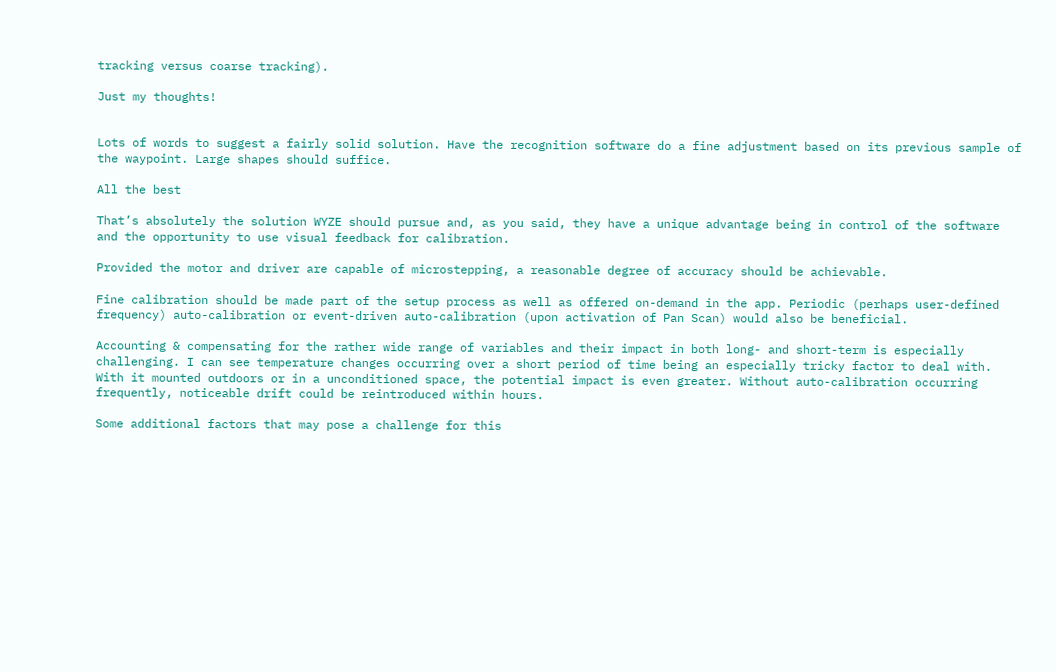tracking versus coarse tracking).

Just my thoughts!


Lots of words to suggest a fairly solid solution. Have the recognition software do a fine adjustment based on its previous sample of the waypoint. Large shapes should suffice.

All the best

That’s absolutely the solution WYZE should pursue and, as you said, they have a unique advantage being in control of the software and the opportunity to use visual feedback for calibration.

Provided the motor and driver are capable of microstepping, a reasonable degree of accuracy should be achievable.

Fine calibration should be made part of the setup process as well as offered on-demand in the app. Periodic (perhaps user-defined frequency) auto-calibration or event-driven auto-calibration (upon activation of Pan Scan) would also be beneficial.

Accounting & compensating for the rather wide range of variables and their impact in both long- and short-term is especially challenging. I can see temperature changes occurring over a short period of time being an especially tricky factor to deal with. With it mounted outdoors or in a unconditioned space, the potential impact is even greater. Without auto-calibration occurring frequently, noticeable drift could be reintroduced within hours.

Some additional factors that may pose a challenge for this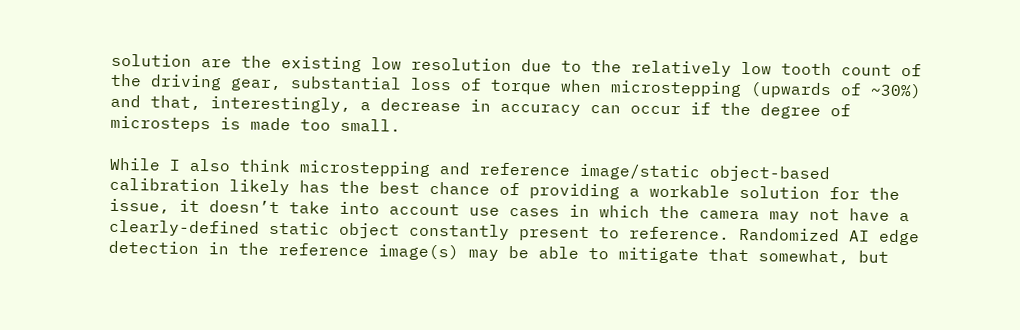solution are the existing low resolution due to the relatively low tooth count of the driving gear, substantial loss of torque when microstepping (upwards of ~30%) and that, interestingly, a decrease in accuracy can occur if the degree of microsteps is made too small.

While I also think microstepping and reference image/static object-based calibration likely has the best chance of providing a workable solution for the issue, it doesn’t take into account use cases in which the camera may not have a clearly-defined static object constantly present to reference. Randomized AI edge detection in the reference image(s) may be able to mitigate that somewhat, but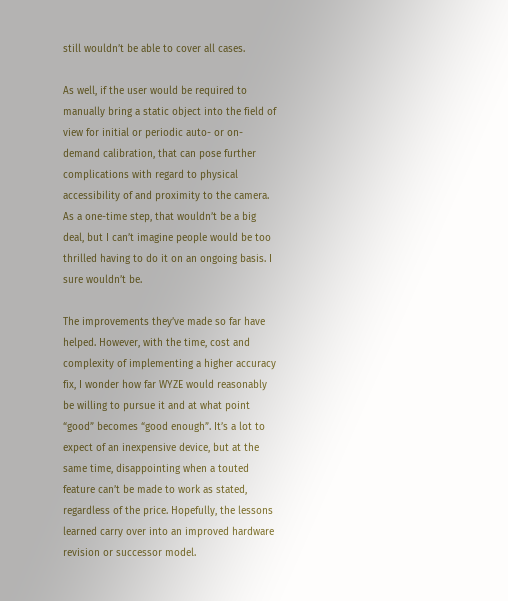still wouldn’t be able to cover all cases.

As well, if the user would be required to manually bring a static object into the field of view for initial or periodic auto- or on-demand calibration, that can pose further complications with regard to physical accessibility of and proximity to the camera. As a one-time step, that wouldn’t be a big deal, but I can’t imagine people would be too thrilled having to do it on an ongoing basis. I sure wouldn’t be.

The improvements they’ve made so far have helped. However, with the time, cost and complexity of implementing a higher accuracy fix, I wonder how far WYZE would reasonably be willing to pursue it and at what point “good” becomes “good enough”. It’s a lot to expect of an inexpensive device, but at the same time, disappointing when a touted feature can’t be made to work as stated, regardless of the price. Hopefully, the lessons learned carry over into an improved hardware revision or successor model.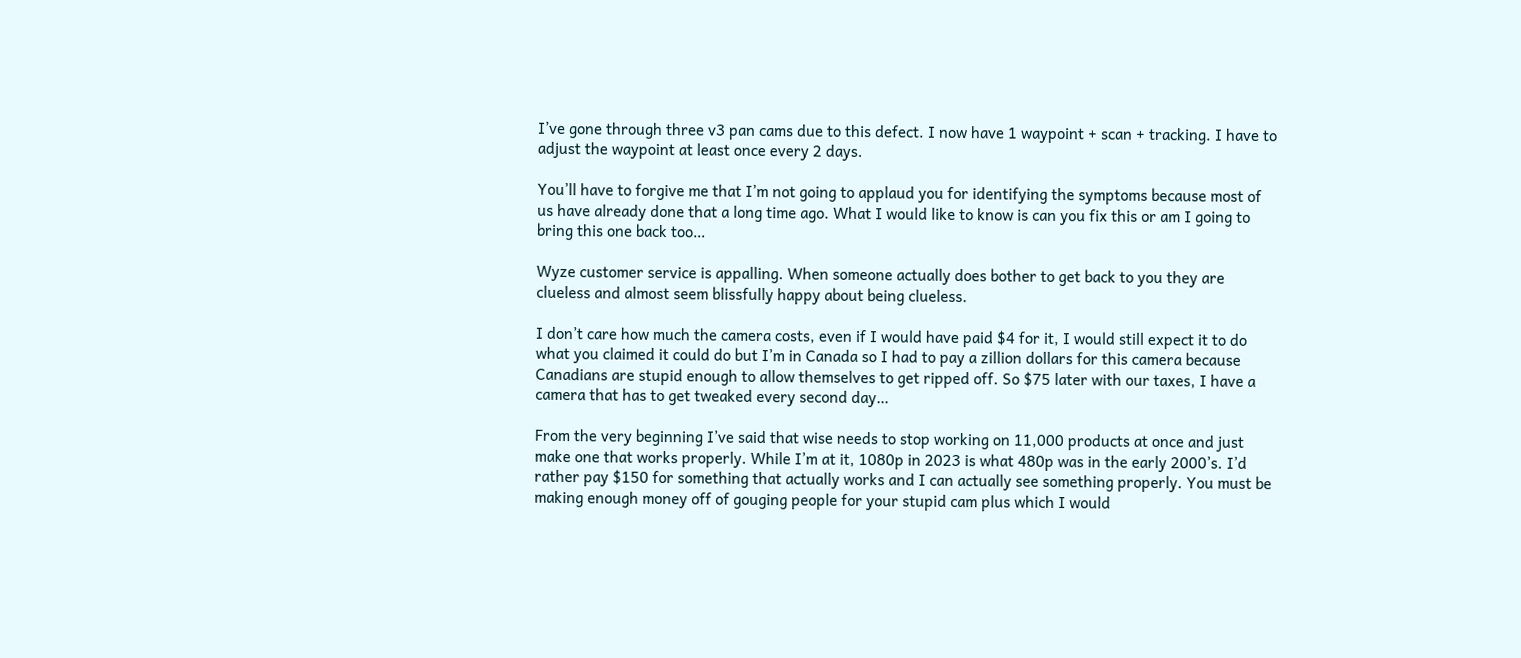I’ve gone through three v3 pan cams due to this defect. I now have 1 waypoint + scan + tracking. I have to adjust the waypoint at least once every 2 days.

You’ll have to forgive me that I’m not going to applaud you for identifying the symptoms because most of us have already done that a long time ago. What I would like to know is can you fix this or am I going to bring this one back too…

Wyze customer service is appalling. When someone actually does bother to get back to you they are clueless and almost seem blissfully happy about being clueless.

I don’t care how much the camera costs, even if I would have paid $4 for it, I would still expect it to do what you claimed it could do but I’m in Canada so I had to pay a zillion dollars for this camera because Canadians are stupid enough to allow themselves to get ripped off. So $75 later with our taxes, I have a camera that has to get tweaked every second day…

From the very beginning I’ve said that wise needs to stop working on 11,000 products at once and just make one that works properly. While I’m at it, 1080p in 2023 is what 480p was in the early 2000’s. I’d rather pay $150 for something that actually works and I can actually see something properly. You must be making enough money off of gouging people for your stupid cam plus which I would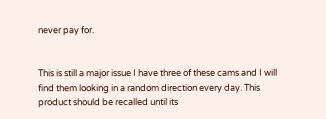never pay for.


This is still a major issue I have three of these cams and I will find them looking in a random direction every day. This product should be recalled until its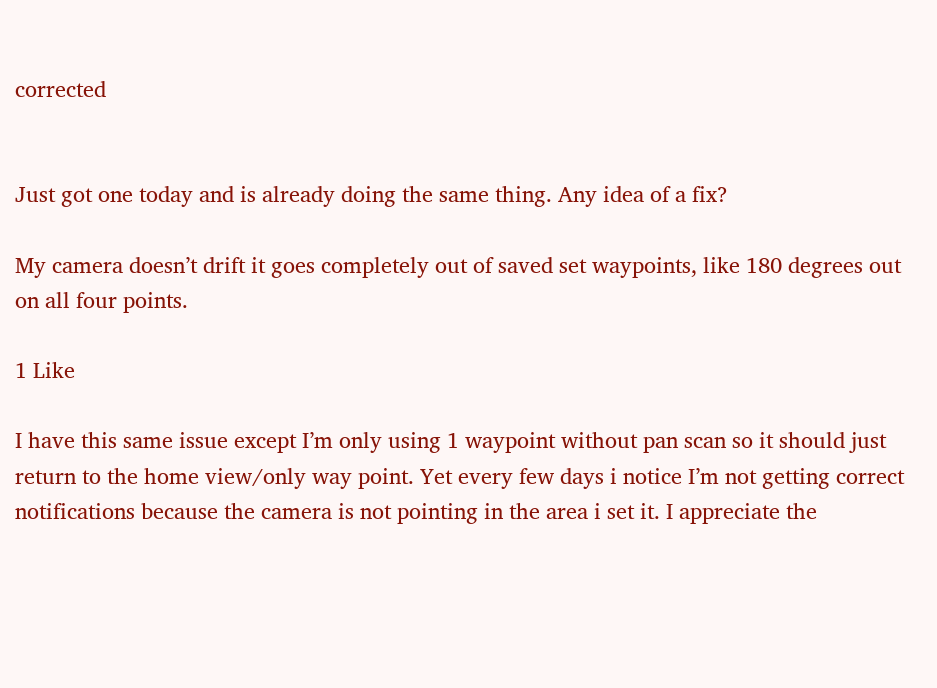corrected


Just got one today and is already doing the same thing. Any idea of a fix?

My camera doesn’t drift it goes completely out of saved set waypoints, like 180 degrees out on all four points.

1 Like

I have this same issue except I’m only using 1 waypoint without pan scan so it should just return to the home view/only way point. Yet every few days i notice I’m not getting correct notifications because the camera is not pointing in the area i set it. I appreciate the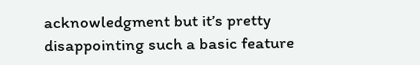acknowledgment but it’s pretty disappointing such a basic feature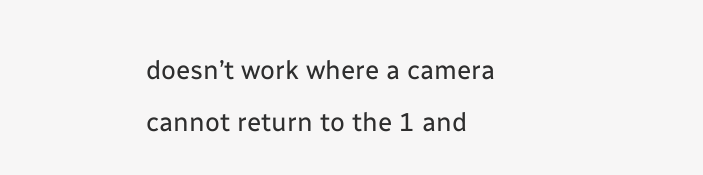doesn’t work where a camera cannot return to the 1 and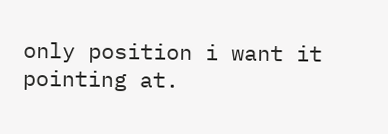only position i want it pointing at.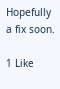Hopefully a fix soon.

1 Like